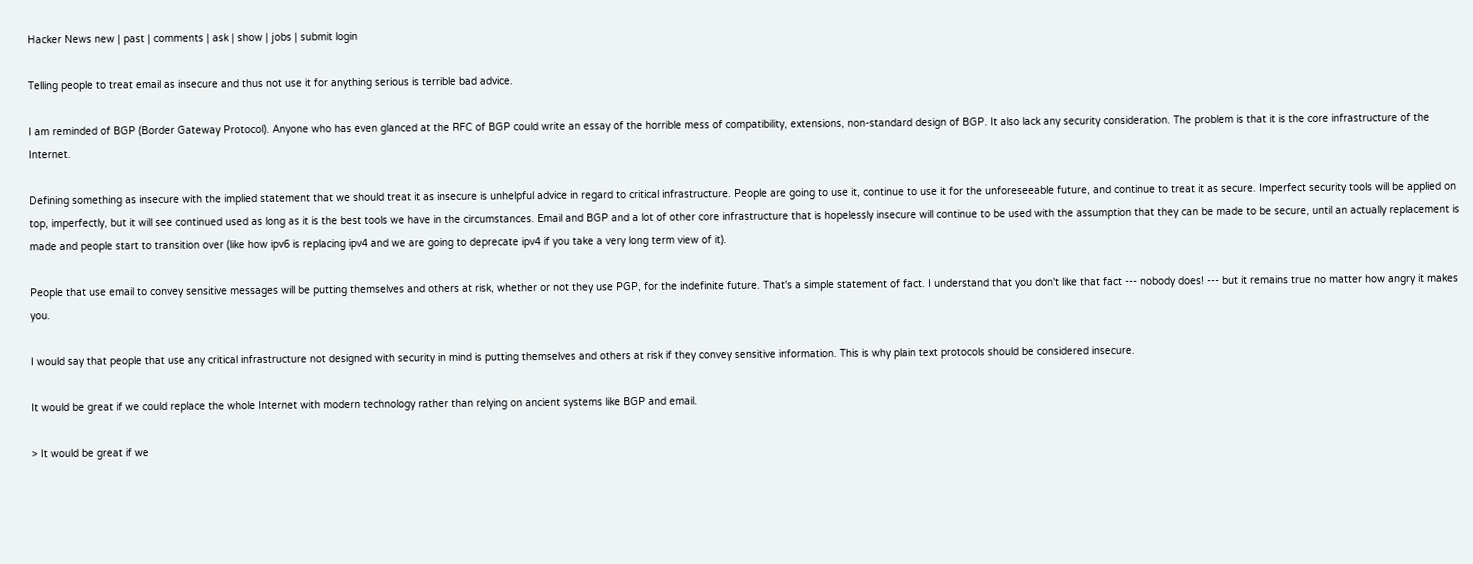Hacker News new | past | comments | ask | show | jobs | submit login

Telling people to treat email as insecure and thus not use it for anything serious is terrible bad advice.

I am reminded of BGP (Border Gateway Protocol). Anyone who has even glanced at the RFC of BGP could write an essay of the horrible mess of compatibility, extensions, non-standard design of BGP. It also lack any security consideration. The problem is that it is the core infrastructure of the Internet.

Defining something as insecure with the implied statement that we should treat it as insecure is unhelpful advice in regard to critical infrastructure. People are going to use it, continue to use it for the unforeseeable future, and continue to treat it as secure. Imperfect security tools will be applied on top, imperfectly, but it will see continued used as long as it is the best tools we have in the circumstances. Email and BGP and a lot of other core infrastructure that is hopelessly insecure will continue to be used with the assumption that they can be made to be secure, until an actually replacement is made and people start to transition over (like how ipv6 is replacing ipv4 and we are going to deprecate ipv4 if you take a very long term view of it).

People that use email to convey sensitive messages will be putting themselves and others at risk, whether or not they use PGP, for the indefinite future. That's a simple statement of fact. I understand that you don't like that fact --- nobody does! --- but it remains true no matter how angry it makes you.

I would say that people that use any critical infrastructure not designed with security in mind is putting themselves and others at risk if they convey sensitive information. This is why plain text protocols should be considered insecure.

It would be great if we could replace the whole Internet with modern technology rather than relying on ancient systems like BGP and email.

> It would be great if we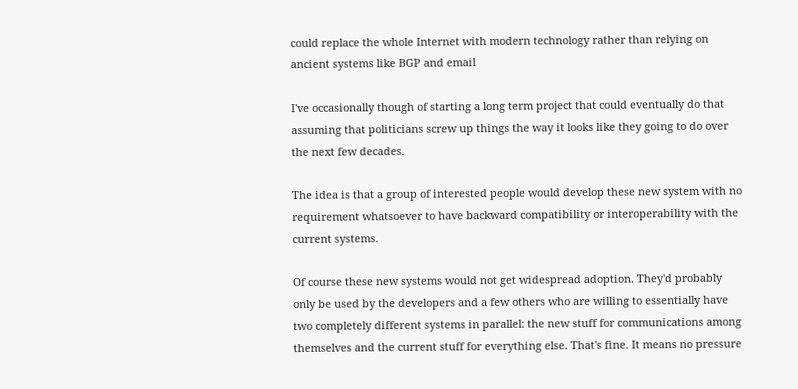could replace the whole Internet with modern technology rather than relying on ancient systems like BGP and email

I've occasionally though of starting a long term project that could eventually do that assuming that politicians screw up things the way it looks like they going to do over the next few decades.

The idea is that a group of interested people would develop these new system with no requirement whatsoever to have backward compatibility or interoperability with the current systems.

Of course these new systems would not get widespread adoption. They'd probably only be used by the developers and a few others who are willing to essentially have two completely different systems in parallel: the new stuff for communications among themselves and the current stuff for everything else. That's fine. It means no pressure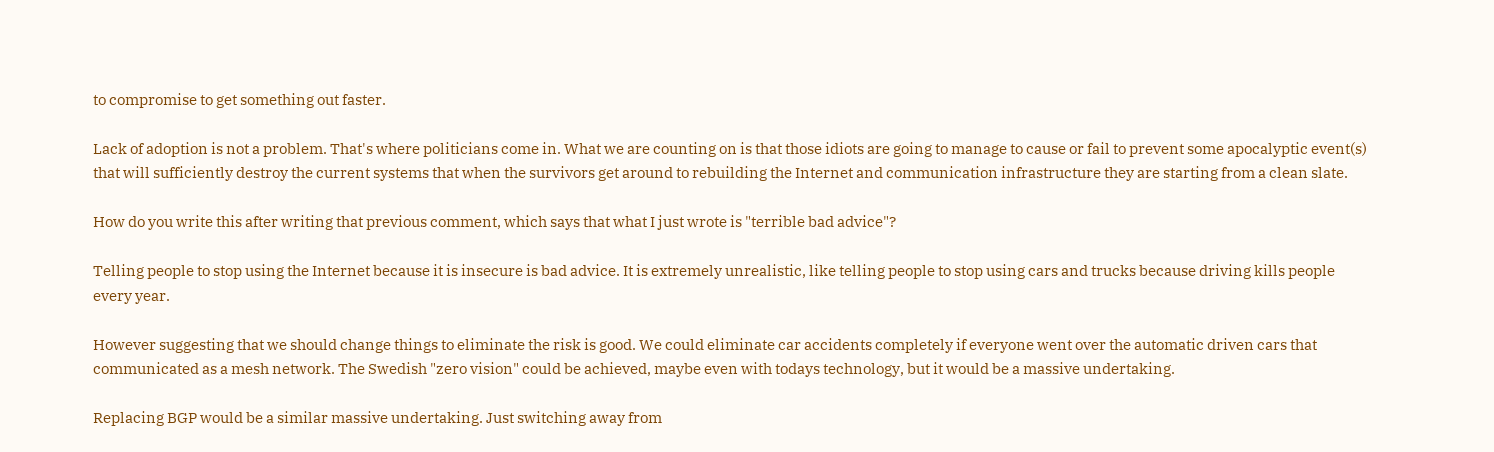to compromise to get something out faster.

Lack of adoption is not a problem. That's where politicians come in. What we are counting on is that those idiots are going to manage to cause or fail to prevent some apocalyptic event(s) that will sufficiently destroy the current systems that when the survivors get around to rebuilding the Internet and communication infrastructure they are starting from a clean slate.

How do you write this after writing that previous comment, which says that what I just wrote is "terrible bad advice"?

Telling people to stop using the Internet because it is insecure is bad advice. It is extremely unrealistic, like telling people to stop using cars and trucks because driving kills people every year.

However suggesting that we should change things to eliminate the risk is good. We could eliminate car accidents completely if everyone went over the automatic driven cars that communicated as a mesh network. The Swedish "zero vision" could be achieved, maybe even with todays technology, but it would be a massive undertaking.

Replacing BGP would be a similar massive undertaking. Just switching away from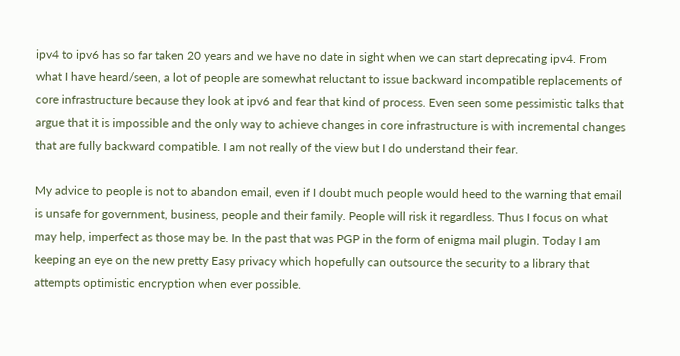ipv4 to ipv6 has so far taken 20 years and we have no date in sight when we can start deprecating ipv4. From what I have heard/seen, a lot of people are somewhat reluctant to issue backward incompatible replacements of core infrastructure because they look at ipv6 and fear that kind of process. Even seen some pessimistic talks that argue that it is impossible and the only way to achieve changes in core infrastructure is with incremental changes that are fully backward compatible. I am not really of the view but I do understand their fear.

My advice to people is not to abandon email, even if I doubt much people would heed to the warning that email is unsafe for government, business, people and their family. People will risk it regardless. Thus I focus on what may help, imperfect as those may be. In the past that was PGP in the form of enigma mail plugin. Today I am keeping an eye on the new pretty Easy privacy which hopefully can outsource the security to a library that attempts optimistic encryption when ever possible.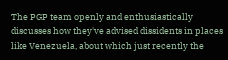The PGP team openly and enthusiastically discusses how they've advised dissidents in places like Venezuela, about which just recently the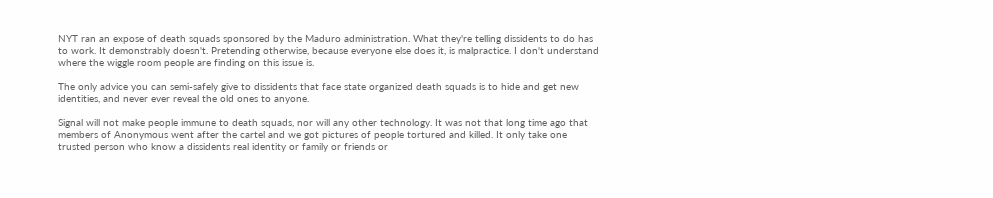NYT ran an expose of death squads sponsored by the Maduro administration. What they're telling dissidents to do has to work. It demonstrably doesn't. Pretending otherwise, because everyone else does it, is malpractice. I don't understand where the wiggle room people are finding on this issue is.

The only advice you can semi-safely give to dissidents that face state organized death squads is to hide and get new identities, and never ever reveal the old ones to anyone.

Signal will not make people immune to death squads, nor will any other technology. It was not that long time ago that members of Anonymous went after the cartel and we got pictures of people tortured and killed. It only take one trusted person who know a dissidents real identity or family or friends or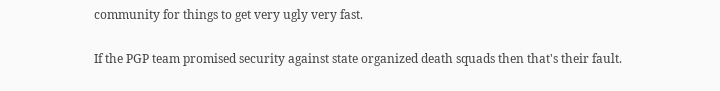community for things to get very ugly very fast.

If the PGP team promised security against state organized death squads then that's their fault.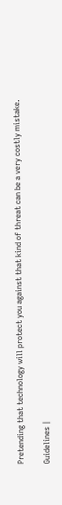Pretending that technology will protect you against that kind of threat can be a very costly mistake.

Guidelines |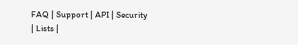FAQ | Support | API | Security | Lists |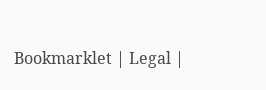Bookmarklet | Legal |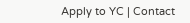Apply to YC | Contact